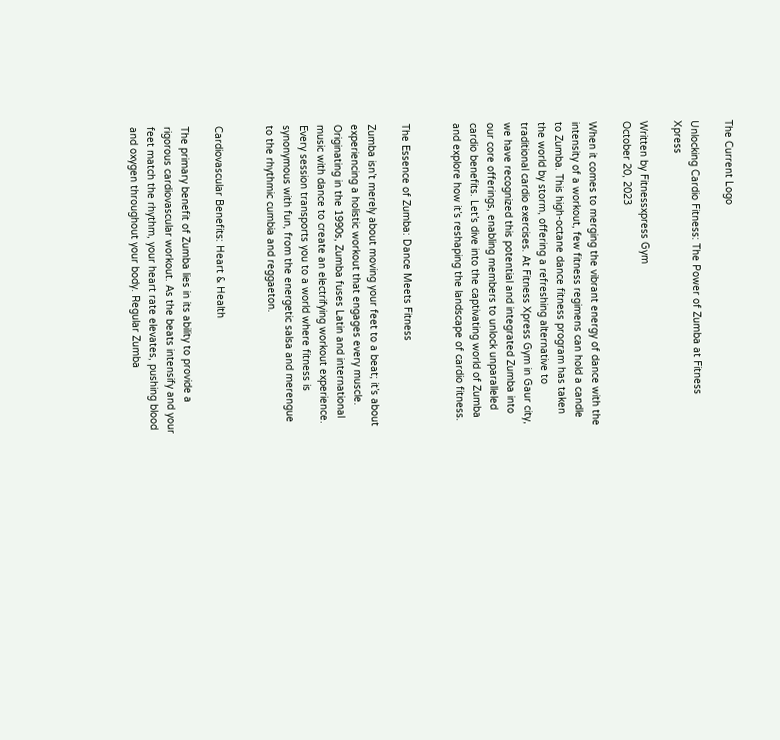The Current Logo

Unlocking Cardio Fitness: The Power of Zumba at Fitness Xpress

Written by Fitnessxpress Gym
October 20, 2023

When it comes to merging the vibrant energy of dance with the intensity of a workout, few fitness regimens can hold a candle to Zumba. This high-octane dance fitness program has taken the world by storm, offering a refreshing alternative to traditional cardio exercises. At Fitness Xpress Gym in Gaur city, we have recognized this potential and integrated Zumba into our core offerings, enabling members to unlock unparalleled cardio benefits. Let’s dive into the captivating world of Zumba and explore how it’s reshaping the landscape of cardio fitness.


The Essence of Zumba: Dance Meets Fitness

Zumba isn’t merely about moving your feet to a beat; it’s about experiencing a holistic workout that engages every muscle. Originating in the 1990s, Zumba fuses Latin and international music with dance to create an electrifying workout experience. Every session transports you to a world where fitness is synonymous with fun, from the energetic salsa and merengue to the rhythmic cumbia and reggaeton.


Cardiovascular Benefits: Heart & Health

The primary benefit of Zumba lies in its ability to provide a rigorous cardiovascular workout. As the beats intensify and your feet match the rhythm, your heart rate elevates, pushing blood and oxygen throughout your body. Regular Zumba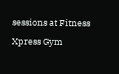sessions at Fitness Xpress Gym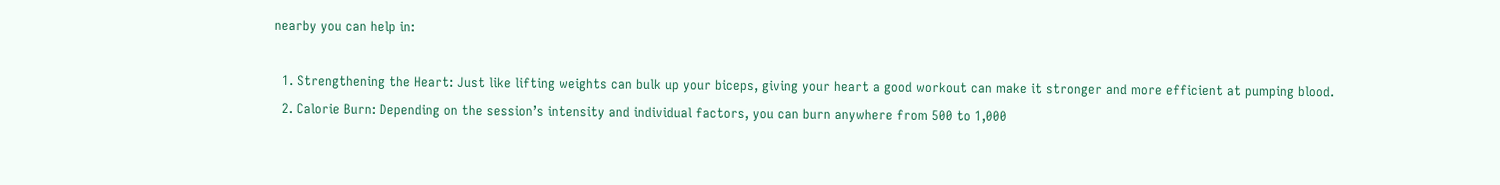nearby you can help in:

  1. Strengthening the Heart: Just like lifting weights can bulk up your biceps, giving your heart a good workout can make it stronger and more efficient at pumping blood.
  2. Calorie Burn: Depending on the session’s intensity and individual factors, you can burn anywhere from 500 to 1,000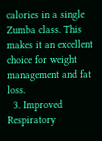calories in a single Zumba class. This makes it an excellent choice for weight management and fat loss.
  3. Improved Respiratory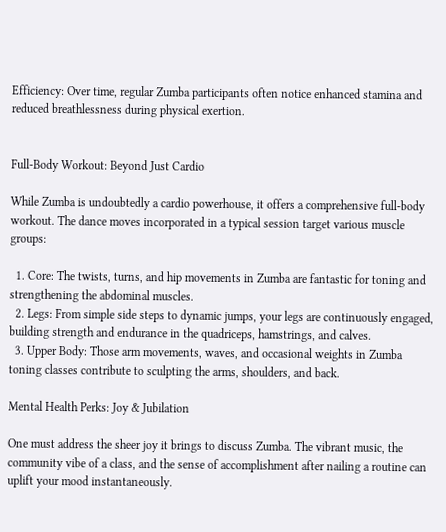Efficiency: Over time, regular Zumba participants often notice enhanced stamina and reduced breathlessness during physical exertion.


Full-Body Workout: Beyond Just Cardio

While Zumba is undoubtedly a cardio powerhouse, it offers a comprehensive full-body workout. The dance moves incorporated in a typical session target various muscle groups:

  1. Core: The twists, turns, and hip movements in Zumba are fantastic for toning and strengthening the abdominal muscles.
  2. Legs: From simple side steps to dynamic jumps, your legs are continuously engaged, building strength and endurance in the quadriceps, hamstrings, and calves.
  3. Upper Body: Those arm movements, waves, and occasional weights in Zumba toning classes contribute to sculpting the arms, shoulders, and back.

Mental Health Perks: Joy & Jubilation

One must address the sheer joy it brings to discuss Zumba. The vibrant music, the community vibe of a class, and the sense of accomplishment after nailing a routine can uplift your mood instantaneously.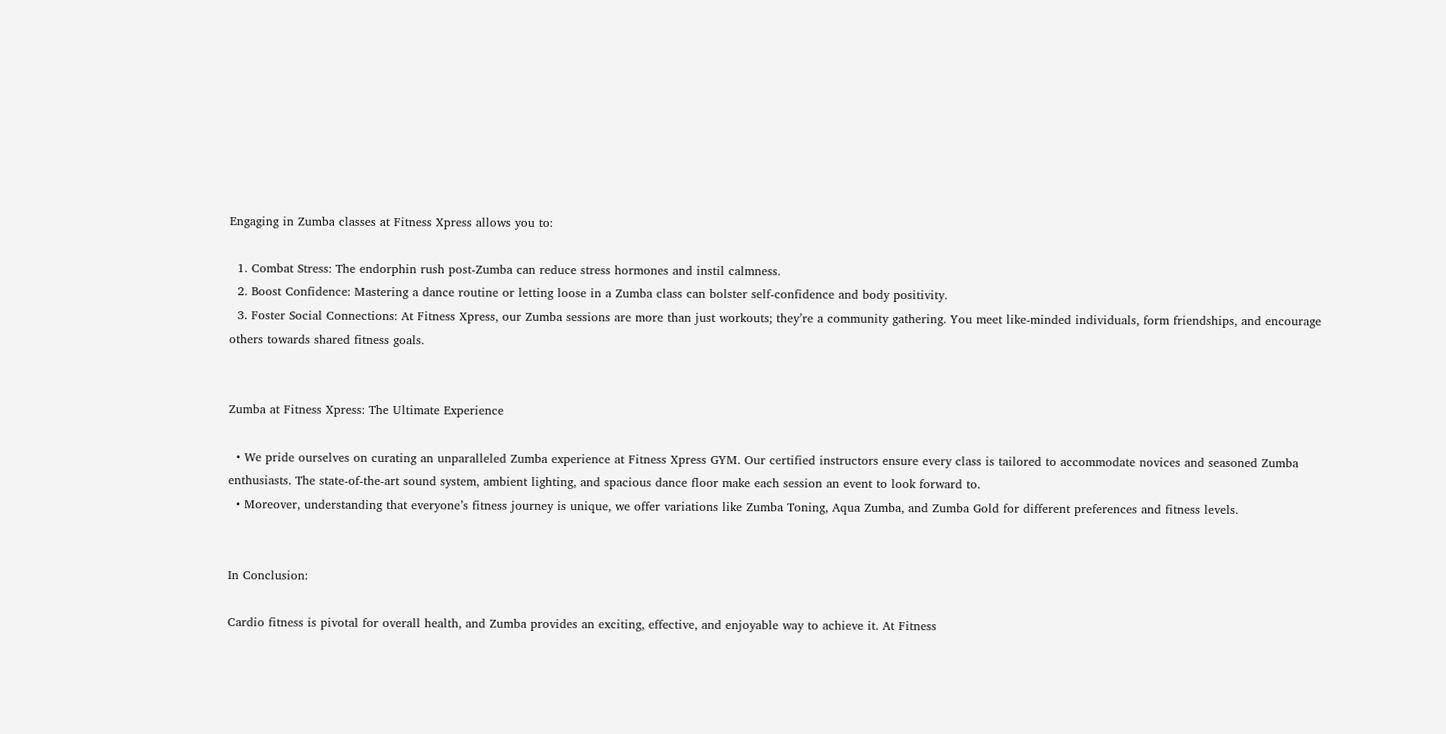Engaging in Zumba classes at Fitness Xpress allows you to:

  1. Combat Stress: The endorphin rush post-Zumba can reduce stress hormones and instil calmness.
  2. Boost Confidence: Mastering a dance routine or letting loose in a Zumba class can bolster self-confidence and body positivity.
  3. Foster Social Connections: At Fitness Xpress, our Zumba sessions are more than just workouts; they’re a community gathering. You meet like-minded individuals, form friendships, and encourage others towards shared fitness goals.


Zumba at Fitness Xpress: The Ultimate Experience

  • We pride ourselves on curating an unparalleled Zumba experience at Fitness Xpress GYM. Our certified instructors ensure every class is tailored to accommodate novices and seasoned Zumba enthusiasts. The state-of-the-art sound system, ambient lighting, and spacious dance floor make each session an event to look forward to.
  • Moreover, understanding that everyone’s fitness journey is unique, we offer variations like Zumba Toning, Aqua Zumba, and Zumba Gold for different preferences and fitness levels.


In Conclusion:

Cardio fitness is pivotal for overall health, and Zumba provides an exciting, effective, and enjoyable way to achieve it. At Fitness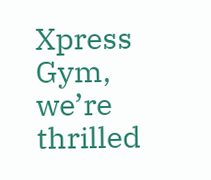Xpress Gym, we’re thrilled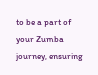to be a part of your Zumba journey, ensuring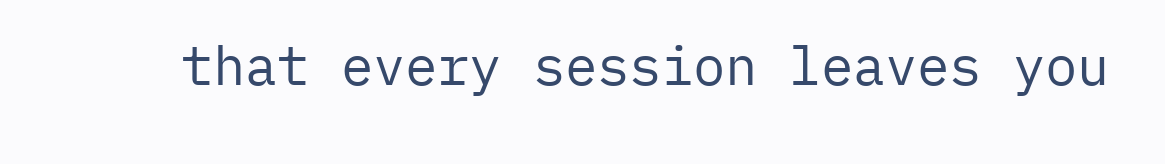that every session leaves you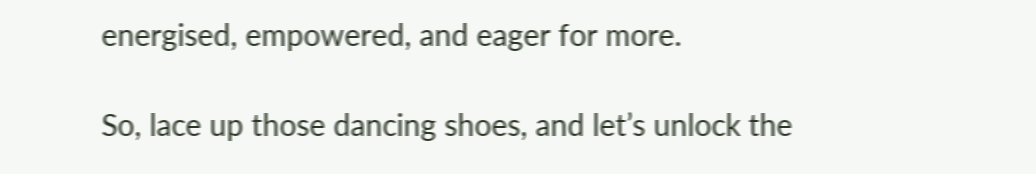energised, empowered, and eager for more.

So, lace up those dancing shoes, and let’s unlock the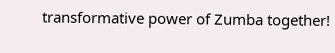transformative power of Zumba together!